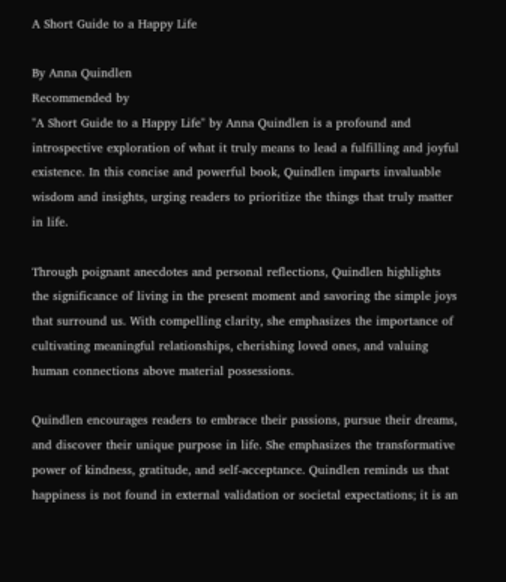A Short Guide to a Happy Life

By Anna Quindlen
Recommended by
"A Short Guide to a Happy Life" by Anna Quindlen is a profound and introspective exploration of what it truly means to lead a fulfilling and joyful existence. In this concise and powerful book, Quindlen imparts invaluable wisdom and insights, urging readers to prioritize the things that truly matter in life.

Through poignant anecdotes and personal reflections, Quindlen highlights the significance of living in the present moment and savoring the simple joys that surround us. With compelling clarity, she emphasizes the importance of cultivating meaningful relationships, cherishing loved ones, and valuing human connections above material possessions.

Quindlen encourages readers to embrace their passions, pursue their dreams, and discover their unique purpose in life. She emphasizes the transformative power of kindness, gratitude, and self-acceptance. Quindlen reminds us that happiness is not found in external validation or societal expectations; it is an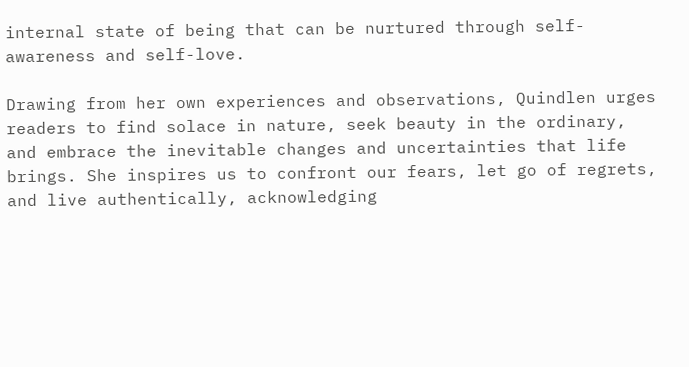internal state of being that can be nurtured through self-awareness and self-love.

Drawing from her own experiences and observations, Quindlen urges readers to find solace in nature, seek beauty in the ordinary, and embrace the inevitable changes and uncertainties that life brings. She inspires us to confront our fears, let go of regrets, and live authentically, acknowledging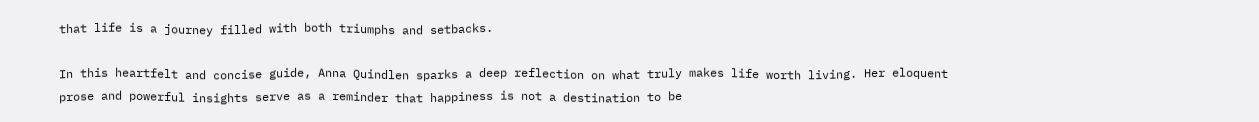that life is a journey filled with both triumphs and setbacks.

In this heartfelt and concise guide, Anna Quindlen sparks a deep reflection on what truly makes life worth living. Her eloquent prose and powerful insights serve as a reminder that happiness is not a destination to be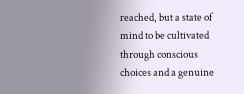reached, but a state of mind to be cultivated through conscious choices and a genuine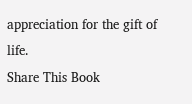appreciation for the gift of life.
Share This Book